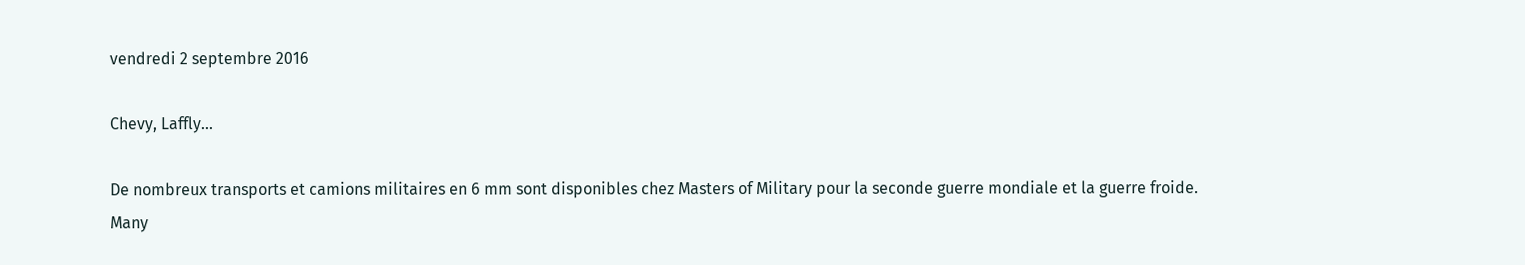vendredi 2 septembre 2016

Chevy, Laffly...

De nombreux transports et camions militaires en 6 mm sont disponibles chez Masters of Military pour la seconde guerre mondiale et la guerre froide.
Many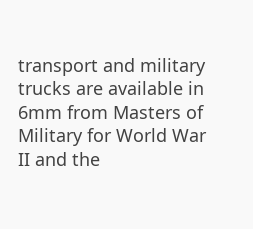transport and military trucks are available in 6mm from Masters of Military for World War II and the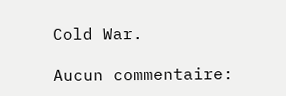Cold War.

Aucun commentaire: